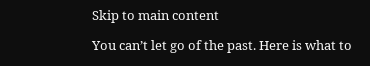Skip to main content

You can’t let go of the past. Here is what to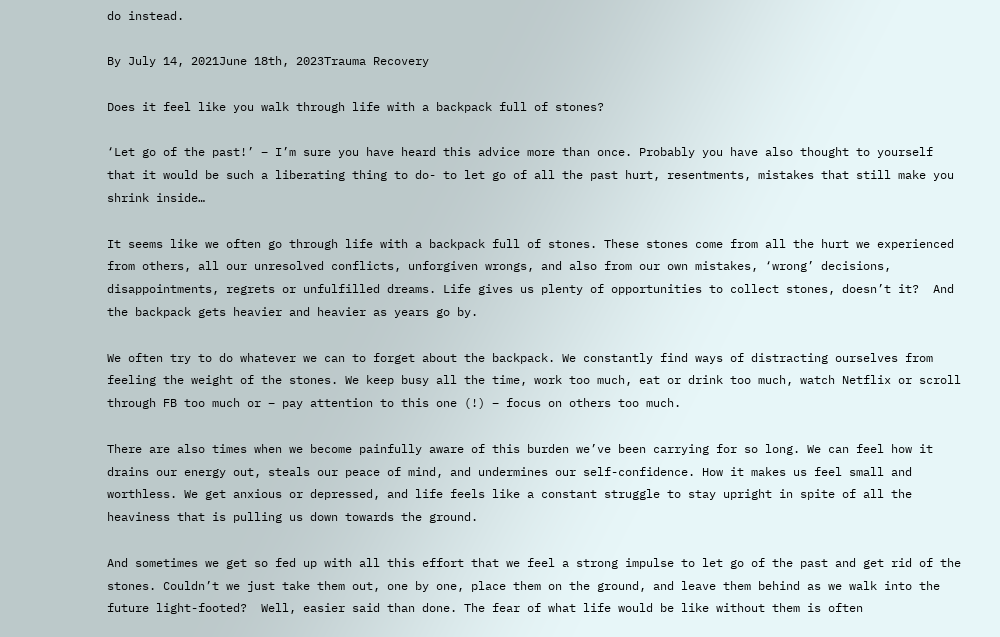do instead.

By July 14, 2021June 18th, 2023Trauma Recovery

Does it feel like you walk through life with a backpack full of stones?

‘Let go of the past!’ – I’m sure you have heard this advice more than once. Probably you have also thought to yourself that it would be such a liberating thing to do- to let go of all the past hurt, resentments, mistakes that still make you shrink inside…

It seems like we often go through life with a backpack full of stones. These stones come from all the hurt we experienced from others, all our unresolved conflicts, unforgiven wrongs, and also from our own mistakes, ‘wrong’ decisions, disappointments, regrets or unfulfilled dreams. Life gives us plenty of opportunities to collect stones, doesn’t it?  And the backpack gets heavier and heavier as years go by.

We often try to do whatever we can to forget about the backpack. We constantly find ways of distracting ourselves from feeling the weight of the stones. We keep busy all the time, work too much, eat or drink too much, watch Netflix or scroll through FB too much or – pay attention to this one (!) – focus on others too much.

There are also times when we become painfully aware of this burden we’ve been carrying for so long. We can feel how it drains our energy out, steals our peace of mind, and undermines our self-confidence. How it makes us feel small and worthless. We get anxious or depressed, and life feels like a constant struggle to stay upright in spite of all the heaviness that is pulling us down towards the ground.

And sometimes we get so fed up with all this effort that we feel a strong impulse to let go of the past and get rid of the stones. Couldn’t we just take them out, one by one, place them on the ground, and leave them behind as we walk into the future light-footed?  Well, easier said than done. The fear of what life would be like without them is often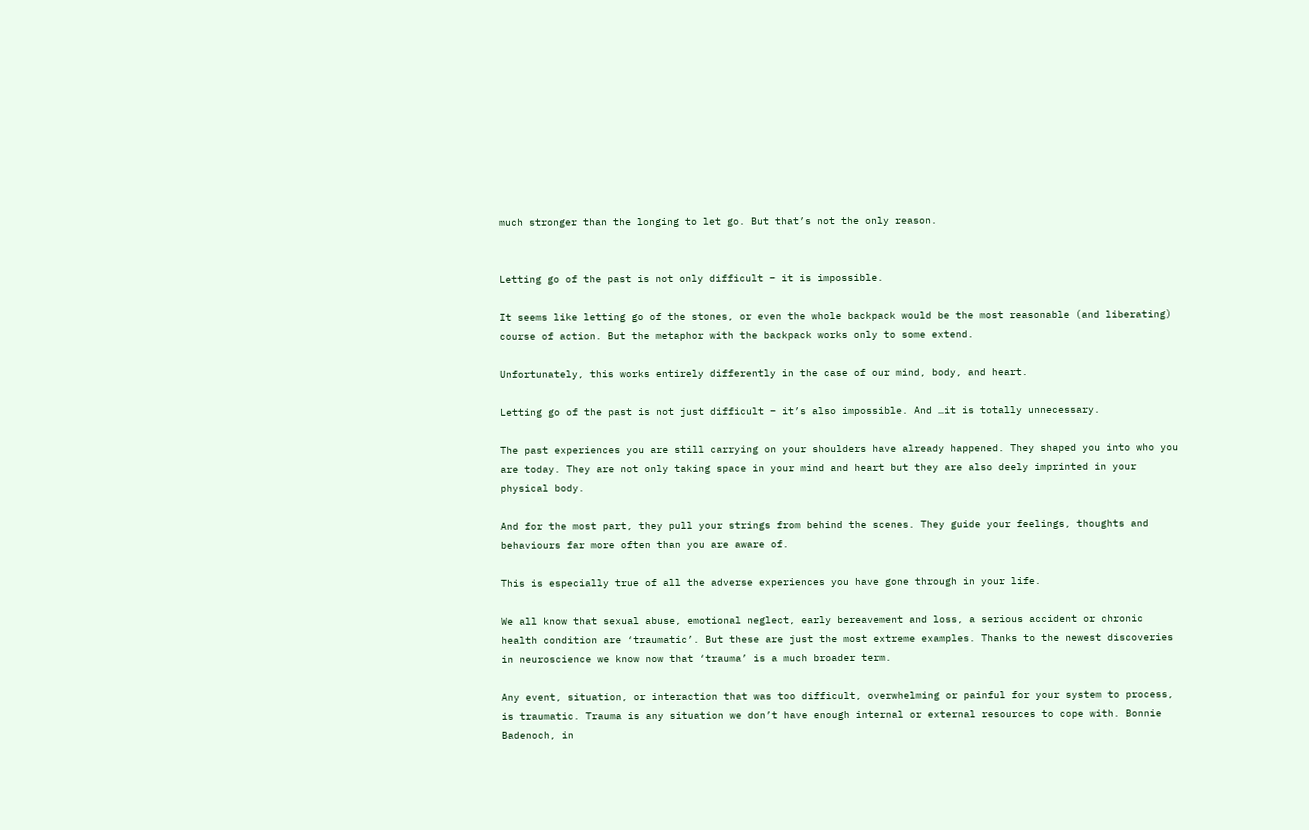much stronger than the longing to let go. But that’s not the only reason.


Letting go of the past is not only difficult – it is impossible.

It seems like letting go of the stones, or even the whole backpack would be the most reasonable (and liberating) course of action. But the metaphor with the backpack works only to some extend.

Unfortunately, this works entirely differently in the case of our mind, body, and heart.

Letting go of the past is not just difficult – it’s also impossible. And …it is totally unnecessary.

The past experiences you are still carrying on your shoulders have already happened. They shaped you into who you are today. They are not only taking space in your mind and heart but they are also deely imprinted in your physical body.

And for the most part, they pull your strings from behind the scenes. They guide your feelings, thoughts and behaviours far more often than you are aware of.

This is especially true of all the adverse experiences you have gone through in your life.

We all know that sexual abuse, emotional neglect, early bereavement and loss, a serious accident or chronic health condition are ‘traumatic’. But these are just the most extreme examples. Thanks to the newest discoveries in neuroscience we know now that ‘trauma’ is a much broader term.

Any event, situation, or interaction that was too difficult, overwhelming or painful for your system to process, is traumatic. Trauma is any situation we don’t have enough internal or external resources to cope with. Bonnie Badenoch, in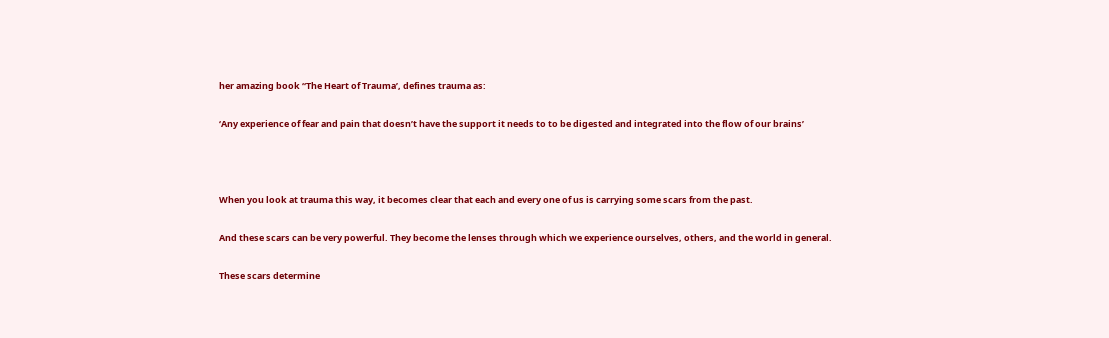her amazing book “The Heart of Trauma’, defines trauma as:

‘Any experience of fear and pain that doesn’t have the support it needs to to be digested and integrated into the flow of our brains’



When you look at trauma this way, it becomes clear that each and every one of us is carrying some scars from the past.

And these scars can be very powerful. They become the lenses through which we experience ourselves, others, and the world in general.

These scars determine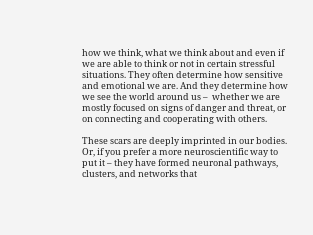how we think, what we think about and even if we are able to think or not in certain stressful situations. They often determine how sensitive and emotional we are. And they determine how we see the world around us –  whether we are mostly focused on signs of danger and threat, or on connecting and cooperating with others.

These scars are deeply imprinted in our bodies. Or, if you prefer a more neuroscientific way to put it – they have formed neuronal pathways, clusters, and networks that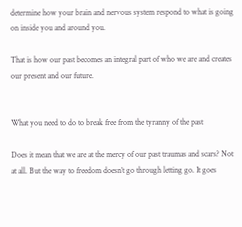determine how your brain and nervous system respond to what is going on inside you and around you.

That is how our past becomes an integral part of who we are and creates our present and our future.


What you need to do to break free from the tyranny of the past

Does it mean that we are at the mercy of our past traumas and scars? Not at all. But the way to freedom doesn’t go through letting go. It goes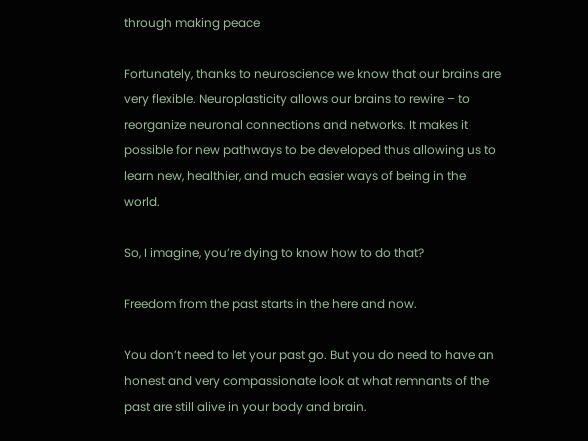through making peace

Fortunately, thanks to neuroscience we know that our brains are very flexible. Neuroplasticity allows our brains to rewire – to reorganize neuronal connections and networks. It makes it possible for new pathways to be developed thus allowing us to learn new, healthier, and much easier ways of being in the world.

So, I imagine, you’re dying to know how to do that?

Freedom from the past starts in the here and now.

You don’t need to let your past go. But you do need to have an honest and very compassionate look at what remnants of the past are still alive in your body and brain.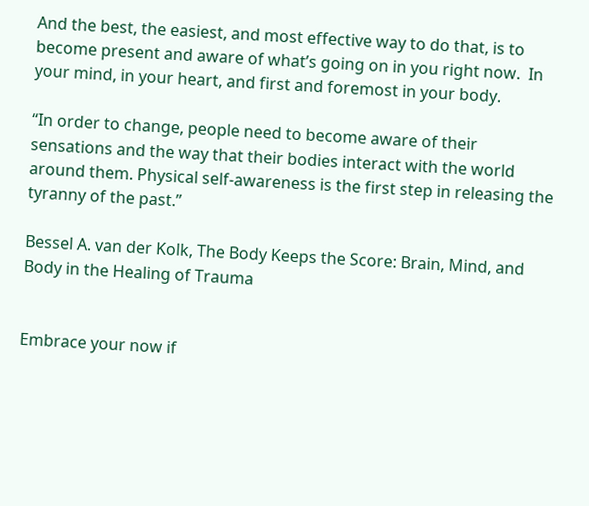And the best, the easiest, and most effective way to do that, is to become present and aware of what’s going on in you right now.  In your mind, in your heart, and first and foremost in your body.

“In order to change, people need to become aware of their sensations and the way that their bodies interact with the world around them. Physical self-awareness is the first step in releasing the tyranny of the past.”

Bessel A. van der Kolk, The Body Keeps the Score: Brain, Mind, and Body in the Healing of Trauma


Embrace your now if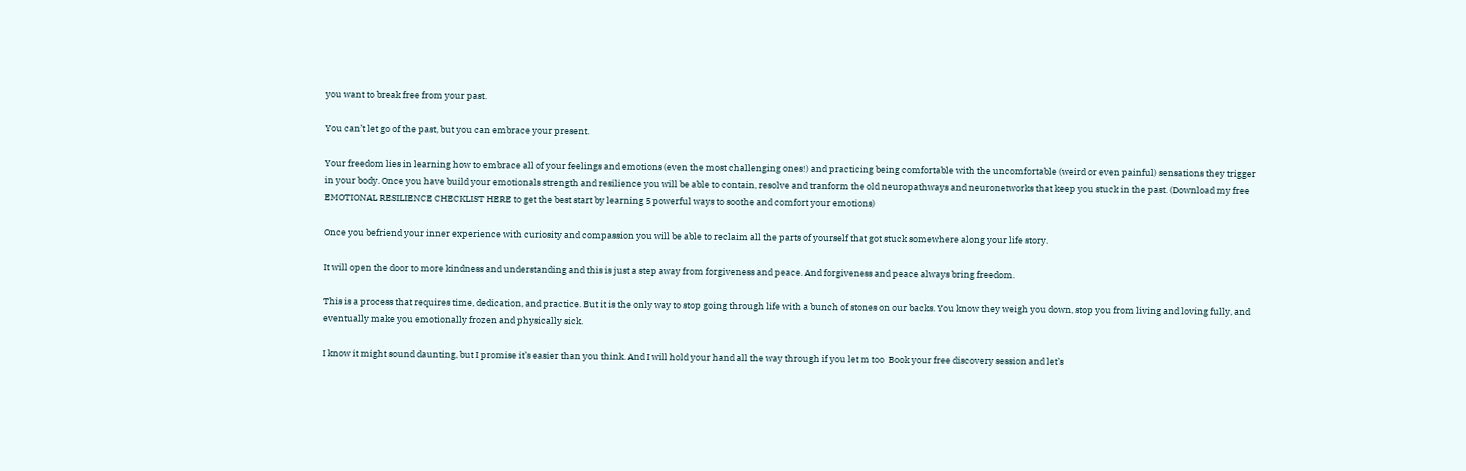you want to break free from your past.

You can’t let go of the past, but you can embrace your present.

Your freedom lies in learning how to embrace all of your feelings and emotions (even the most challenging ones!) and practicing being comfortable with the uncomfortable (weird or even painful) sensations they trigger in your body. Once you have build your emotionals strength and resilience you will be able to contain, resolve and tranform the old neuropathways and neuronetworks that keep you stuck in the past. (Download my free EMOTIONAL RESILIENCE CHECKLIST HERE to get the best start by learning 5 powerful ways to soothe and comfort your emotions)

Once you befriend your inner experience with curiosity and compassion you will be able to reclaim all the parts of yourself that got stuck somewhere along your life story.

It will open the door to more kindness and understanding and this is just a step away from forgiveness and peace. And forgiveness and peace always bring freedom.

This is a process that requires time, dedication, and practice. But it is the only way to stop going through life with a bunch of stones on our backs. You know they weigh you down, stop you from living and loving fully, and eventually make you emotionally frozen and physically sick.

I know it might sound daunting, but I promise it’s easier than you think. And I will hold your hand all the way through if you let m too  Book your free discovery session and let’s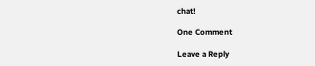chat!

One Comment

Leave a Reply